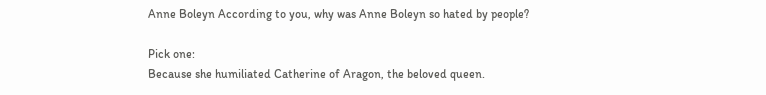Anne Boleyn According to you, why was Anne Boleyn so hated by people?

Pick one:
Because she humiliated Catherine of Aragon, the beloved queen.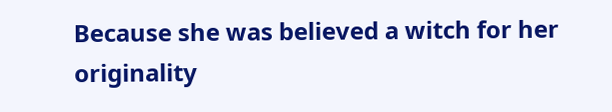Because she was believed a witch for her originality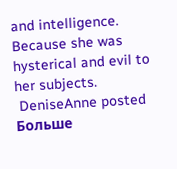and intelligence.
Because she was hysterical and evil to her subjects.
 DeniseAnne posted Больше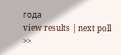года
view results | next poll >>